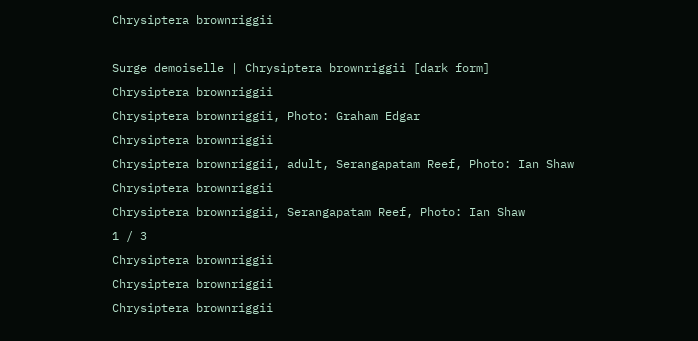Chrysiptera brownriggii

Surge demoiselle | Chrysiptera brownriggii [dark form]
Chrysiptera brownriggii
Chrysiptera brownriggii, Photo: Graham Edgar
Chrysiptera brownriggii
Chrysiptera brownriggii, adult, Serangapatam Reef, Photo: Ian Shaw
Chrysiptera brownriggii
Chrysiptera brownriggii, Serangapatam Reef, Photo: Ian Shaw
1 / 3
Chrysiptera brownriggii
Chrysiptera brownriggii
Chrysiptera brownriggii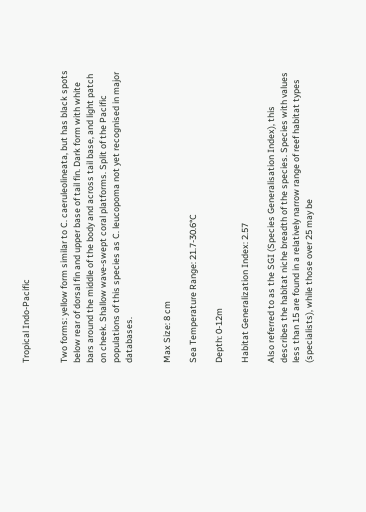Tropical Indo-Pacific


Two forms: yellow form similar to C. caeruleolineata, but has black spots below rear of dorsal fin and upper base of tail fin. Dark form with white bars around the middle of the body and across tail base, and light patch on cheek. Shallow wave-swept coral platforms. Split of the Pacific populations of this species as C. leucopoma not yet recognised in major databases.


Max Size: 8 cm

Sea Temperature Range: 21.7-30.6°C

Depth: 0-12m

Habitat Generalization Index: 2.57

Also referred to as the SGI (Species Generalisation Index), this describes the habitat niche breadth of the species. Species with values less than 15 are found in a relatively narrow range of reef habitat types (specialists), while those over 25 may be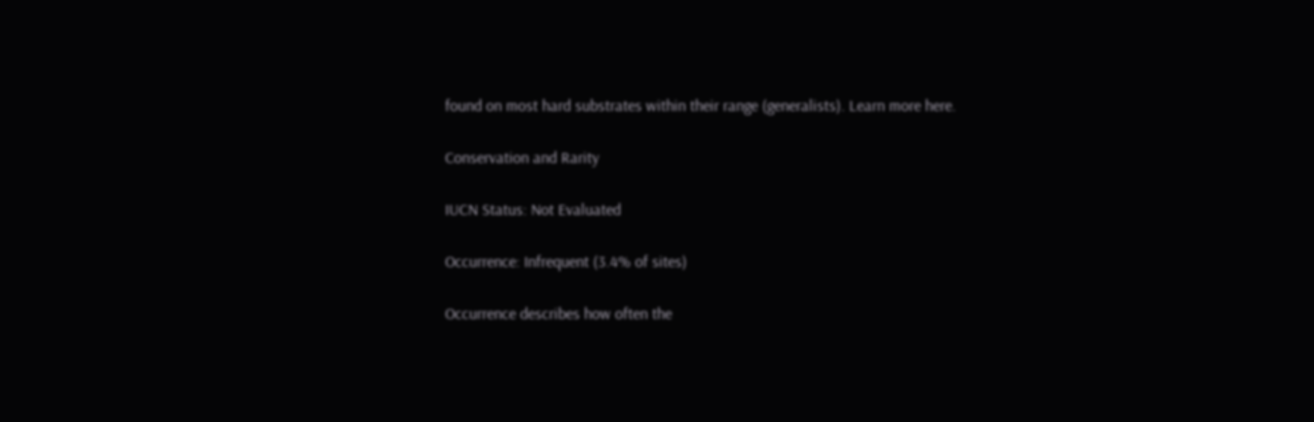found on most hard substrates within their range (generalists). Learn more here.

Conservation and Rarity

IUCN Status: Not Evaluated

Occurrence: Infrequent (3.4% of sites)

Occurrence describes how often the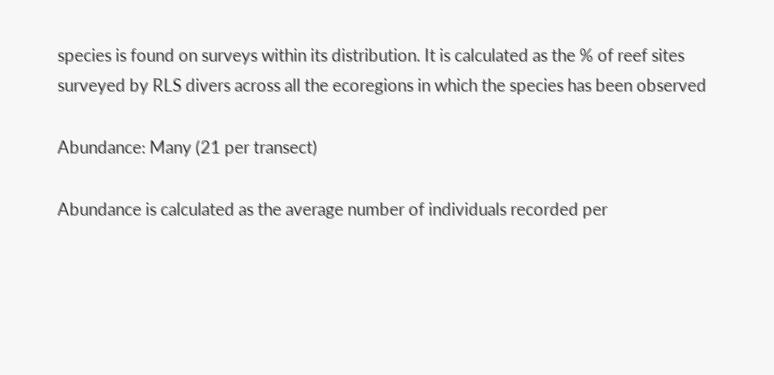species is found on surveys within its distribution. It is calculated as the % of reef sites surveyed by RLS divers across all the ecoregions in which the species has been observed

Abundance: Many (21 per transect)

Abundance is calculated as the average number of individuals recorded per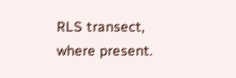RLS transect, where present.